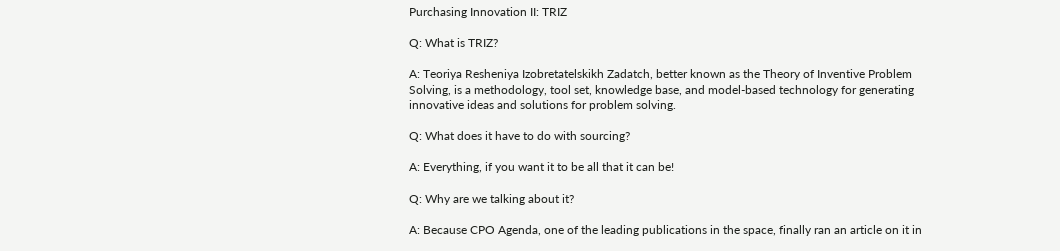Purchasing Innovation II: TRIZ

Q: What is TRIZ?

A: Teoriya Resheniya Izobretatelskikh Zadatch, better known as the Theory of Inventive Problem Solving, is a methodology, tool set, knowledge base, and model-based technology for generating innovative ideas and solutions for problem solving.

Q: What does it have to do with sourcing?

A: Everything, if you want it to be all that it can be!

Q: Why are we talking about it?

A: Because CPO Agenda, one of the leading publications in the space, finally ran an article on it in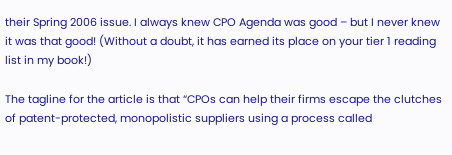their Spring 2006 issue. I always knew CPO Agenda was good – but I never knew it was that good! (Without a doubt, it has earned its place on your tier 1 reading list in my book!)

The tagline for the article is that “CPOs can help their firms escape the clutches of patent-protected, monopolistic suppliers using a process called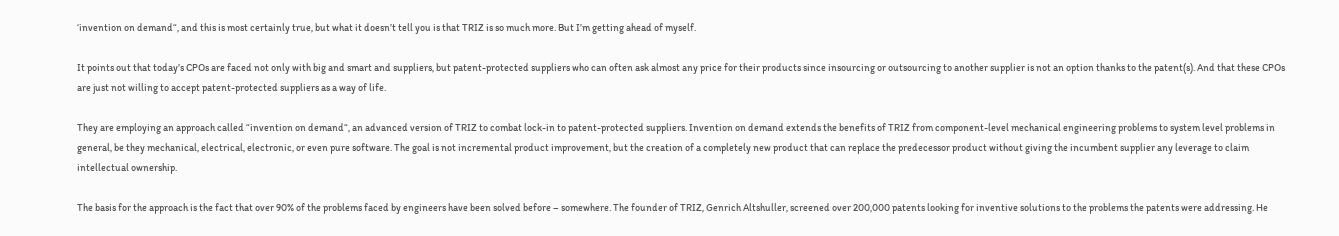‘invention on demand“, and this is most certainly true, but what it doesn’t tell you is that TRIZ is so much more. But I’m getting ahead of myself.

It points out that today’s CPOs are faced not only with big and smart and suppliers, but patent-protected suppliers who can often ask almost any price for their products since insourcing or outsourcing to another supplier is not an option thanks to the patent(s). And that these CPOs are just not willing to accept patent-protected suppliers as a way of life.

They are employing an approach called “invention on demand“, an advanced version of TRIZ to combat lock-in to patent-protected suppliers. Invention on demand extends the benefits of TRIZ from component-level mechanical engineering problems to system level problems in general, be they mechanical, electrical, electronic, or even pure software. The goal is not incremental product improvement, but the creation of a completely new product that can replace the predecessor product without giving the incumbent supplier any leverage to claim intellectual ownership.

The basis for the approach is the fact that over 90% of the problems faced by engineers have been solved before – somewhere. The founder of TRIZ, Genrich Altshuller, screened over 200,000 patents looking for inventive solutions to the problems the patents were addressing. He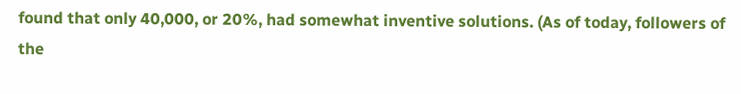found that only 40,000, or 20%, had somewhat inventive solutions. (As of today, followers of the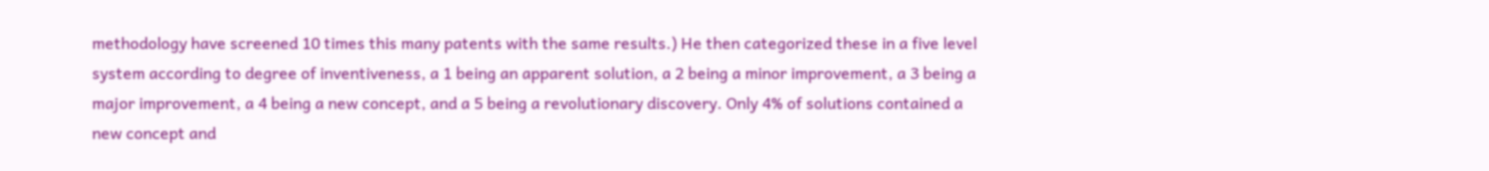methodology have screened 10 times this many patents with the same results.) He then categorized these in a five level system according to degree of inventiveness, a 1 being an apparent solution, a 2 being a minor improvement, a 3 being a major improvement, a 4 being a new concept, and a 5 being a revolutionary discovery. Only 4% of solutions contained a new concept and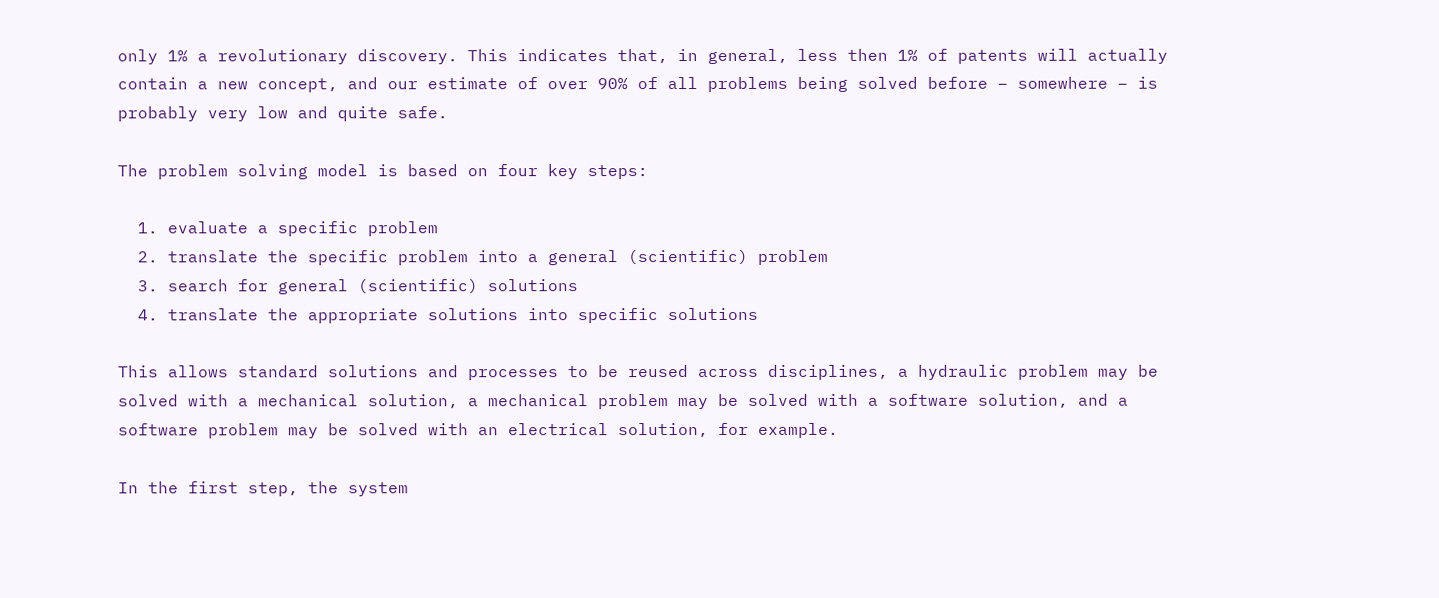only 1% a revolutionary discovery. This indicates that, in general, less then 1% of patents will actually contain a new concept, and our estimate of over 90% of all problems being solved before – somewhere – is probably very low and quite safe.

The problem solving model is based on four key steps:

  1. evaluate a specific problem
  2. translate the specific problem into a general (scientific) problem
  3. search for general (scientific) solutions
  4. translate the appropriate solutions into specific solutions

This allows standard solutions and processes to be reused across disciplines, a hydraulic problem may be solved with a mechanical solution, a mechanical problem may be solved with a software solution, and a software problem may be solved with an electrical solution, for example.

In the first step, the system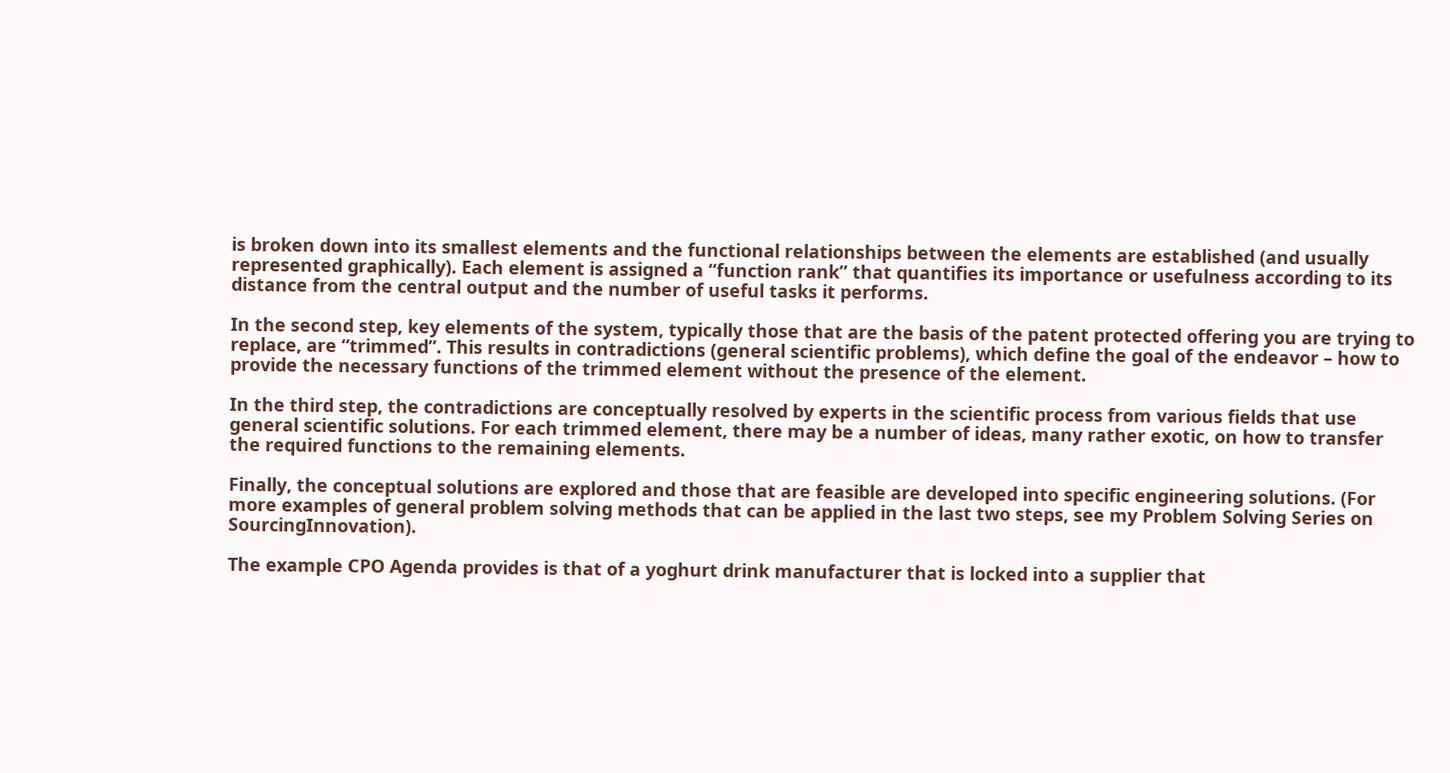is broken down into its smallest elements and the functional relationships between the elements are established (and usually represented graphically). Each element is assigned a “function rank” that quantifies its importance or usefulness according to its distance from the central output and the number of useful tasks it performs.

In the second step, key elements of the system, typically those that are the basis of the patent protected offering you are trying to replace, are “trimmed”. This results in contradictions (general scientific problems), which define the goal of the endeavor – how to provide the necessary functions of the trimmed element without the presence of the element.

In the third step, the contradictions are conceptually resolved by experts in the scientific process from various fields that use general scientific solutions. For each trimmed element, there may be a number of ideas, many rather exotic, on how to transfer the required functions to the remaining elements.

Finally, the conceptual solutions are explored and those that are feasible are developed into specific engineering solutions. (For more examples of general problem solving methods that can be applied in the last two steps, see my Problem Solving Series on SourcingInnovation).

The example CPO Agenda provides is that of a yoghurt drink manufacturer that is locked into a supplier that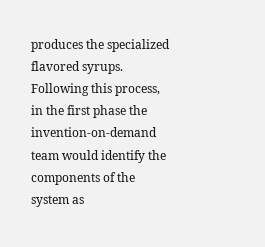produces the specialized flavored syrups. Following this process, in the first phase the invention-on-demand team would identify the components of the system as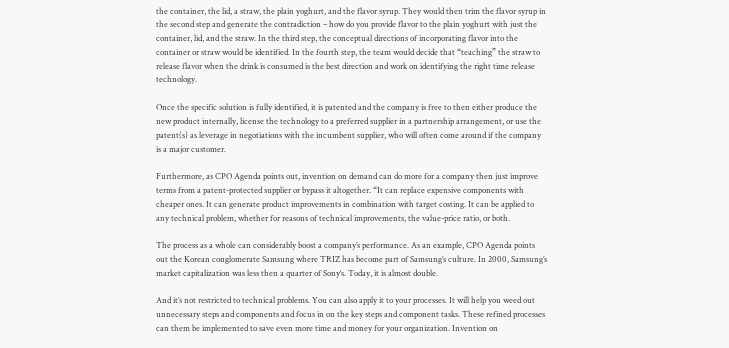the container, the lid, a straw, the plain yoghurt, and the flavor syrup. They would then trim the flavor syrup in the second step and generate the contradiction – how do you provide flavor to the plain yoghurt with just the container, lid, and the straw. In the third step, the conceptual directions of incorporating flavor into the container or straw would be identified. In the fourth step, the team would decide that “teaching” the straw to release flavor when the drink is consumed is the best direction and work on identifying the right time release technology.

Once the specific solution is fully identified, it is patented and the company is free to then either produce the new product internally, license the technology to a preferred supplier in a partnership arrangement, or use the patent(s) as leverage in negotiations with the incumbent supplier, who will often come around if the company is a major customer.

Furthermore, as CPO Agenda points out, invention on demand can do more for a company then just improve terms from a patent-protected supplier or bypass it altogether. “It can replace expensive components with cheaper ones. It can generate product improvements in combination with target costing. It can be applied to any technical problem, whether for reasons of technical improvements, the value-price ratio, or both.

The process as a whole can considerably boost a company’s performance. As an example, CPO Agenda points out the Korean conglomerate Samsung where TRIZ has become part of Samsung’s culture. In 2000, Samsung’s market capitalization was less then a quarter of Sony‘s. Today, it is almost double.

And it’s not restricted to technical problems. You can also apply it to your processes. It will help you weed out unnecessary steps and components and focus in on the key steps and component tasks. These refined processes can them be implemented to save even more time and money for your organization. Invention on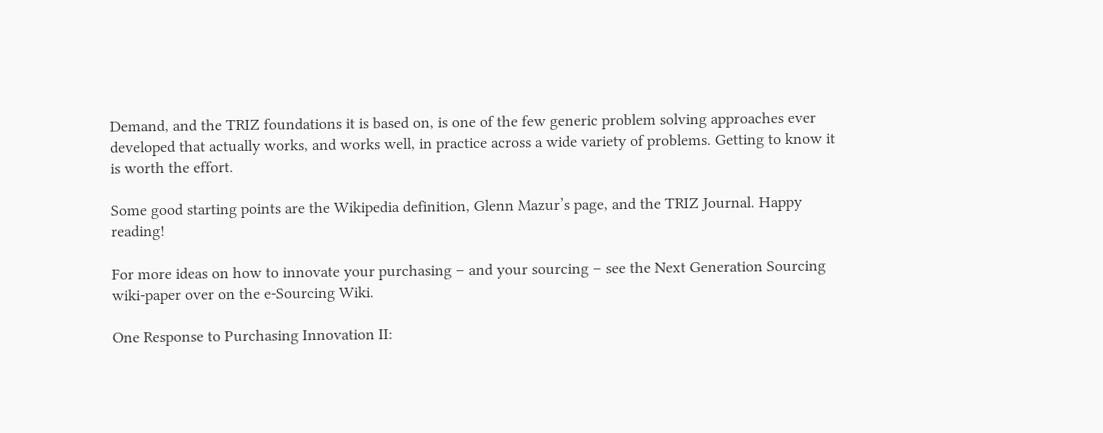Demand, and the TRIZ foundations it is based on, is one of the few generic problem solving approaches ever developed that actually works, and works well, in practice across a wide variety of problems. Getting to know it is worth the effort.

Some good starting points are the Wikipedia definition, Glenn Mazur’s page, and the TRIZ Journal. Happy reading!

For more ideas on how to innovate your purchasing – and your sourcing – see the Next Generation Sourcing wiki-paper over on the e-Sourcing Wiki.

One Response to Purchasing Innovation II: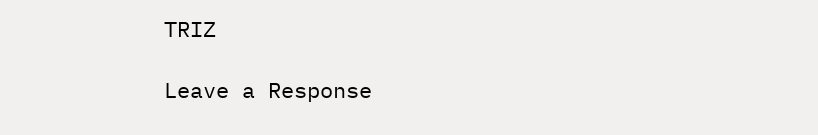TRIZ

Leave a Response